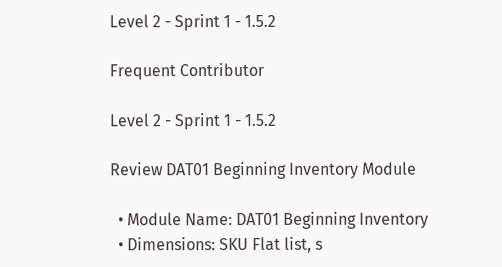Level 2 - Sprint 1 - 1.5.2

Frequent Contributor

Level 2 - Sprint 1 - 1.5.2

Review DAT01 Beginning Inventory Module

  • Module Name: DAT01 Beginning Inventory
  • Dimensions: SKU Flat list, s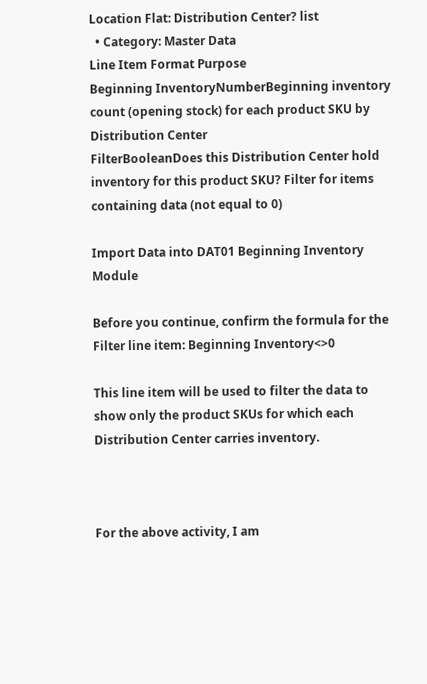Location Flat: Distribution Center? list
  • Category: Master Data
Line Item Format Purpose
Beginning InventoryNumberBeginning inventory count (opening stock) for each product SKU by Distribution Center
FilterBooleanDoes this Distribution Center hold inventory for this product SKU? Filter for items containing data (not equal to 0)

Import Data into DAT01 Beginning Inventory Module

Before you continue, confirm the formula for the Filter line item: Beginning Inventory<>0

This line item will be used to filter the data to show only the product SKUs for which each Distribution Center carries inventory.



For the above activity, I am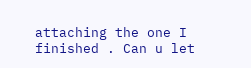attaching the one I finished . Can u let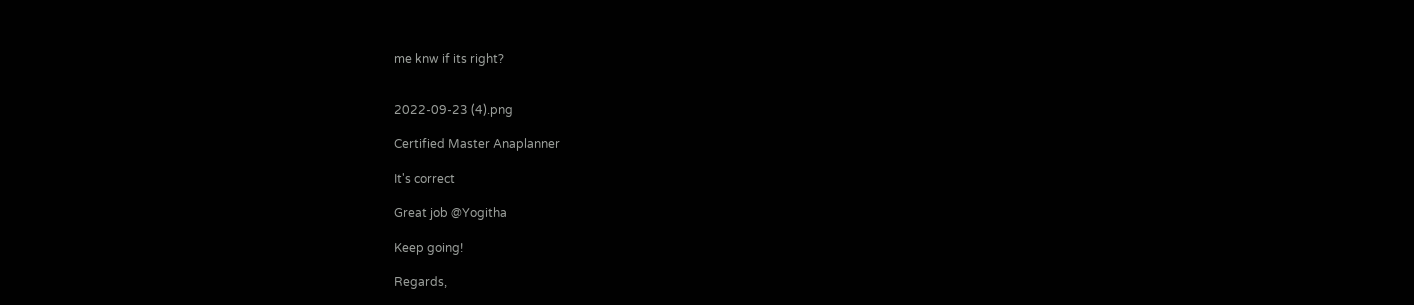me knw if its right?


2022-09-23 (4).png

Certified Master Anaplanner

It's correct

Great job @Yogitha

Keep going!

Regards,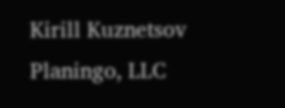Kirill Kuznetsov
Planingo, LLC